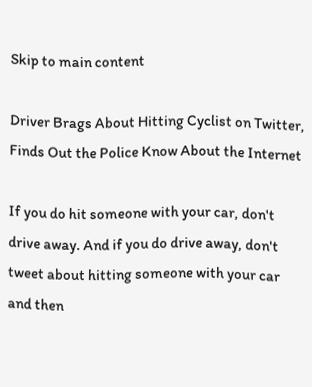Skip to main content

Driver Brags About Hitting Cyclist on Twitter, Finds Out the Police Know About the Internet

If you do hit someone with your car, don't drive away. And if you do drive away, don't tweet about hitting someone with your car and then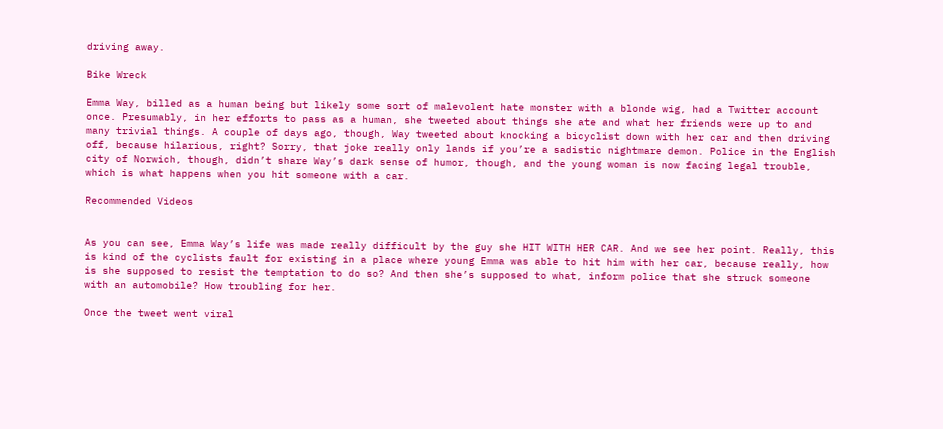driving away.

Bike Wreck

Emma Way, billed as a human being but likely some sort of malevolent hate monster with a blonde wig, had a Twitter account once. Presumably, in her efforts to pass as a human, she tweeted about things she ate and what her friends were up to and many trivial things. A couple of days ago, though, Way tweeted about knocking a bicyclist down with her car and then driving off, because hilarious, right? Sorry, that joke really only lands if you’re a sadistic nightmare demon. Police in the English city of Norwich, though, didn’t share Way’s dark sense of humor, though, and the young woman is now facing legal trouble, which is what happens when you hit someone with a car.

Recommended Videos


As you can see, Emma Way’s life was made really difficult by the guy she HIT WITH HER CAR. And we see her point. Really, this is kind of the cyclists fault for existing in a place where young Emma was able to hit him with her car, because really, how is she supposed to resist the temptation to do so? And then she’s supposed to what, inform police that she struck someone with an automobile? How troubling for her.

Once the tweet went viral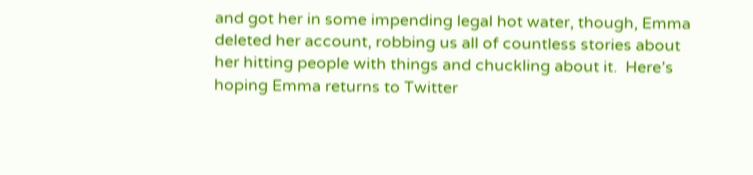and got her in some impending legal hot water, though, Emma deleted her account, robbing us all of countless stories about her hitting people with things and chuckling about it.  Here’s hoping Emma returns to Twitter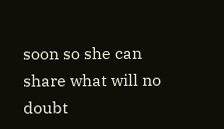soon so she can share what will no doubt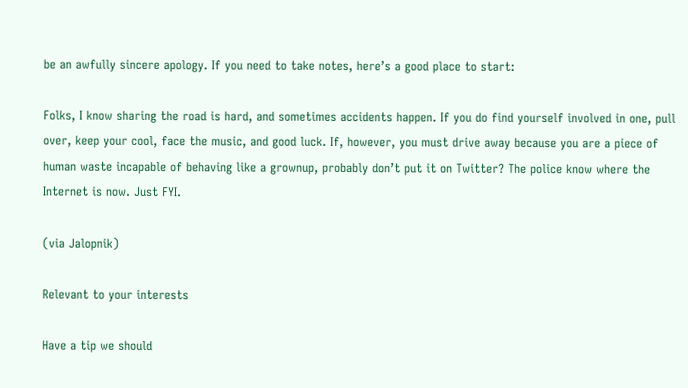be an awfully sincere apology. If you need to take notes, here’s a good place to start:

Folks, I know sharing the road is hard, and sometimes accidents happen. If you do find yourself involved in one, pull over, keep your cool, face the music, and good luck. If, however, you must drive away because you are a piece of human waste incapable of behaving like a grownup, probably don’t put it on Twitter? The police know where the Internet is now. Just FYI.

(via Jalopnik)

Relevant to your interests

Have a tip we should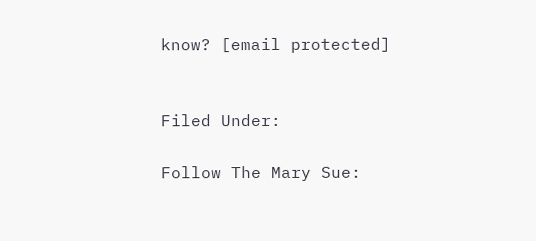know? [email protected]


Filed Under:

Follow The Mary Sue: